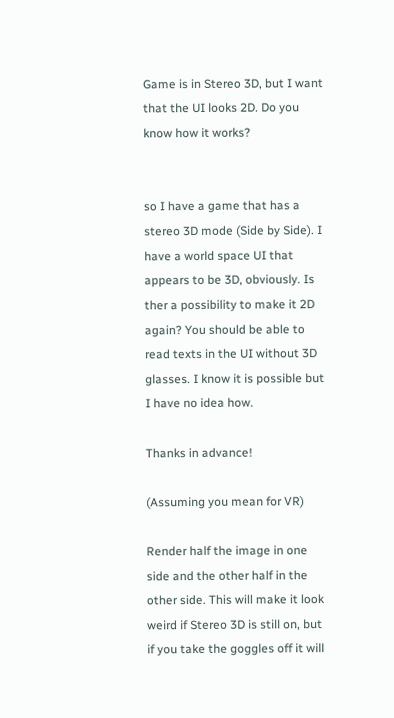Game is in Stereo 3D, but I want that the UI looks 2D. Do you know how it works?


so I have a game that has a stereo 3D mode (Side by Side). I have a world space UI that appears to be 3D, obviously. Is ther a possibility to make it 2D again? You should be able to read texts in the UI without 3D glasses. I know it is possible but I have no idea how.

Thanks in advance!

(Assuming you mean for VR)

Render half the image in one side and the other half in the other side. This will make it look weird if Stereo 3D is still on, but if you take the goggles off it will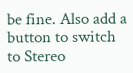be fine. Also add a button to switch to Stereo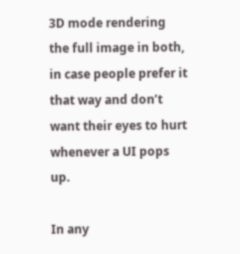3D mode rendering the full image in both, in case people prefer it that way and don’t want their eyes to hurt whenever a UI pops up.

In any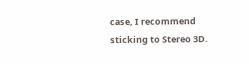case, I recommend sticking to Stereo 3D.